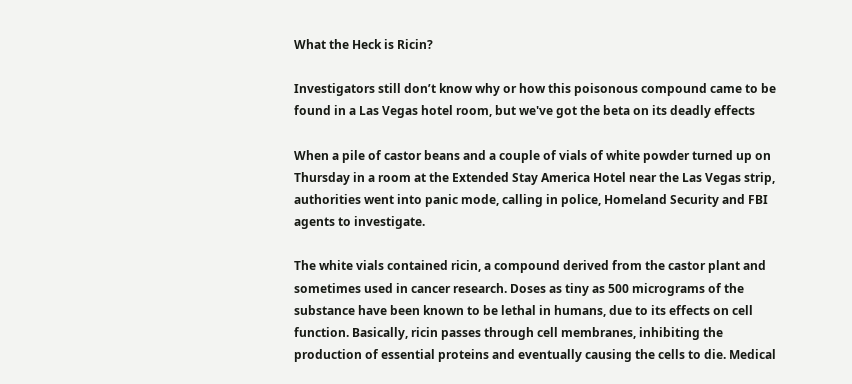What the Heck is Ricin?

Investigators still don’t know why or how this poisonous compound came to be found in a Las Vegas hotel room, but we've got the beta on its deadly effects

When a pile of castor beans and a couple of vials of white powder turned up on Thursday in a room at the Extended Stay America Hotel near the Las Vegas strip, authorities went into panic mode, calling in police, Homeland Security and FBI agents to investigate.

The white vials contained ricin, a compound derived from the castor plant and sometimes used in cancer research. Doses as tiny as 500 micrograms of the substance have been known to be lethal in humans, due to its effects on cell function. Basically, ricin passes through cell membranes, inhibiting the production of essential proteins and eventually causing the cells to die. Medical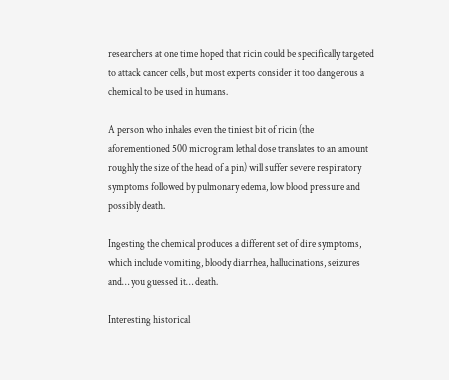researchers at one time hoped that ricin could be specifically targeted to attack cancer cells, but most experts consider it too dangerous a chemical to be used in humans.

A person who inhales even the tiniest bit of ricin (the aforementioned 500 microgram lethal dose translates to an amount roughly the size of the head of a pin) will suffer severe respiratory symptoms followed by pulmonary edema, low blood pressure and possibly death.

Ingesting the chemical produces a different set of dire symptoms, which include vomiting, bloody diarrhea, hallucinations, seizures and… you guessed it… death.

Interesting historical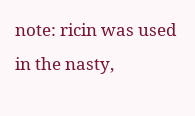note: ricin was used in the nasty,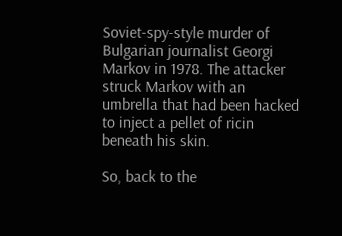Soviet-spy-style murder of Bulgarian journalist Georgi Markov in 1978. The attacker struck Markov with an umbrella that had been hacked to inject a pellet of ricin beneath his skin.

So, back to the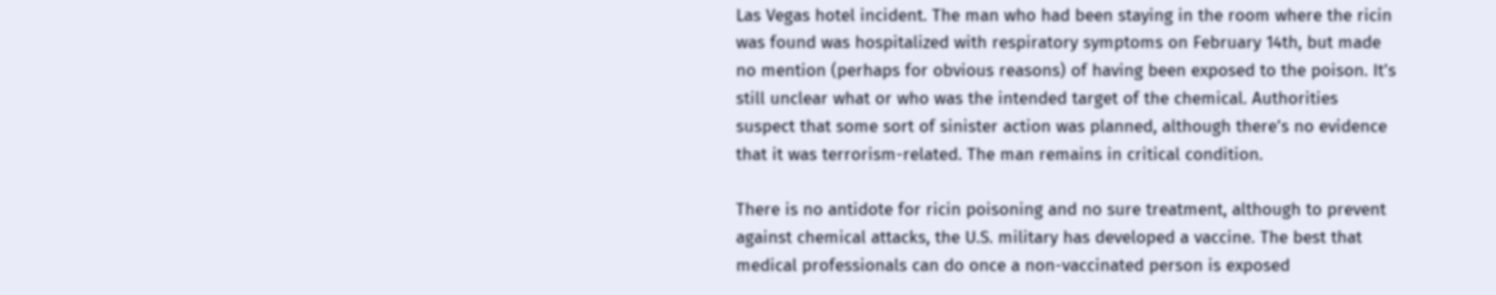Las Vegas hotel incident. The man who had been staying in the room where the ricin was found was hospitalized with respiratory symptoms on February 14th, but made no mention (perhaps for obvious reasons) of having been exposed to the poison. It’s still unclear what or who was the intended target of the chemical. Authorities suspect that some sort of sinister action was planned, although there’s no evidence that it was terrorism-related. The man remains in critical condition.

There is no antidote for ricin poisoning and no sure treatment, although to prevent against chemical attacks, the U.S. military has developed a vaccine. The best that medical professionals can do once a non-vaccinated person is exposed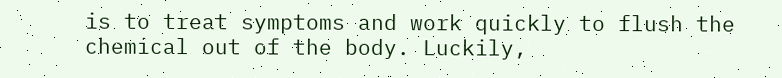is to treat symptoms and work quickly to flush the chemical out of the body. Luckily,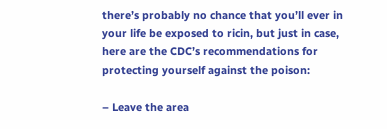there’s probably no chance that you’ll ever in your life be exposed to ricin, but just in case, here are the CDC’s recommendations for protecting yourself against the poison:

– Leave the area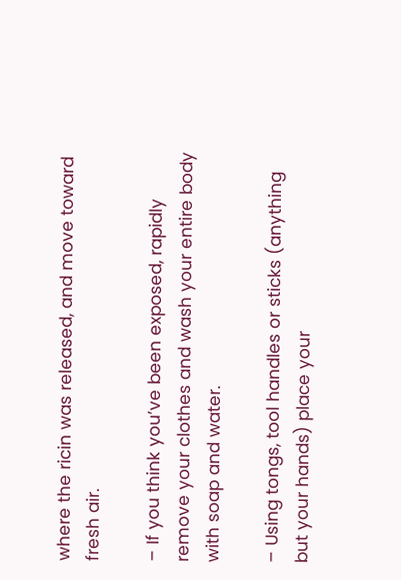where the ricin was released, and move toward fresh air.

– If you think you’ve been exposed, rapidly remove your clothes and wash your entire body with soap and water.

– Using tongs, tool handles or sticks (anything but your hands) place your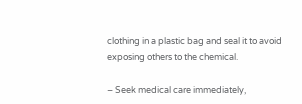clothing in a plastic bag and seal it to avoid exposing others to the chemical.

– Seek medical care immediately,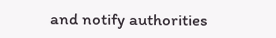and notify authorities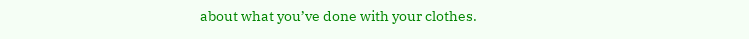about what you’ve done with your clothes.